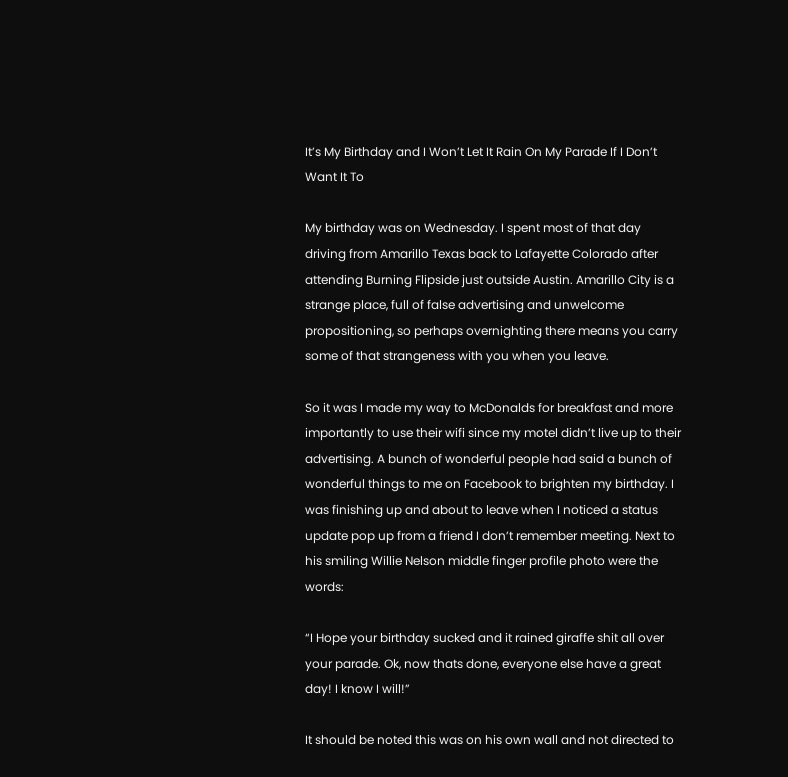It’s My Birthday and I Won’t Let It Rain On My Parade If I Don’t Want It To

My birthday was on Wednesday. I spent most of that day driving from Amarillo Texas back to Lafayette Colorado after attending Burning Flipside just outside Austin. Amarillo City is a strange place, full of false advertising and unwelcome propositioning, so perhaps overnighting there means you carry some of that strangeness with you when you leave.

So it was I made my way to McDonalds for breakfast and more importantly to use their wifi since my motel didn’t live up to their advertising. A bunch of wonderful people had said a bunch of wonderful things to me on Facebook to brighten my birthday. I was finishing up and about to leave when I noticed a status update pop up from a friend I don’t remember meeting. Next to his smiling Willie Nelson middle finger profile photo were the words:

“I Hope your birthday sucked and it rained giraffe shit all over your parade. Ok, now thats done, everyone else have a great day! I know I will!”

It should be noted this was on his own wall and not directed to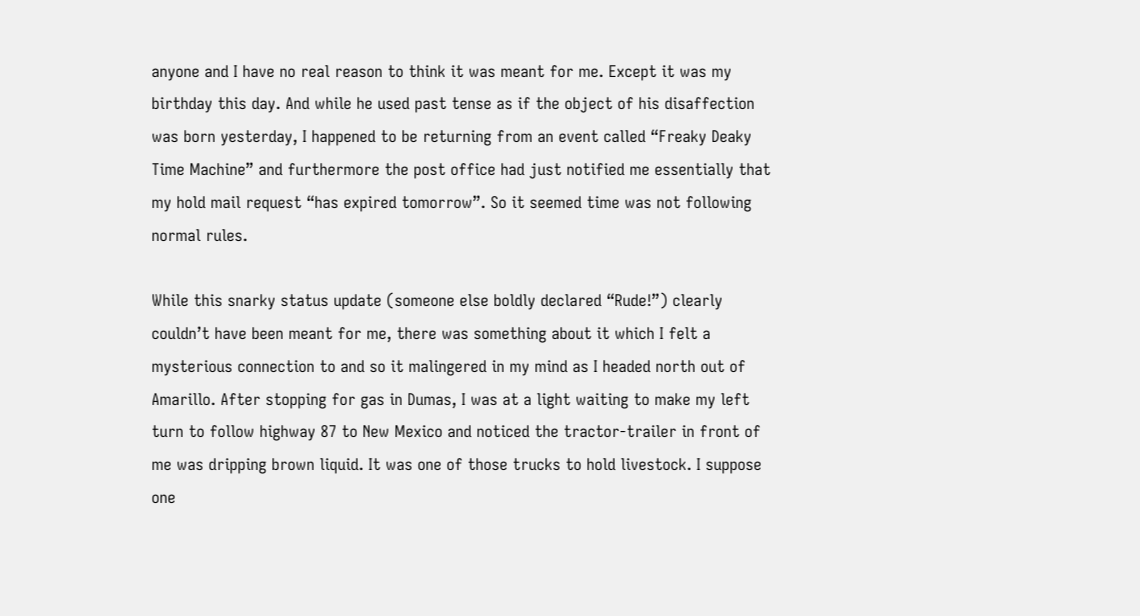anyone and I have no real reason to think it was meant for me. Except it was my birthday this day. And while he used past tense as if the object of his disaffection was born yesterday, I happened to be returning from an event called “Freaky Deaky Time Machine” and furthermore the post office had just notified me essentially that my hold mail request “has expired tomorrow”. So it seemed time was not following normal rules.

While this snarky status update (someone else boldly declared “Rude!”) clearly couldn’t have been meant for me, there was something about it which I felt a mysterious connection to and so it malingered in my mind as I headed north out of Amarillo. After stopping for gas in Dumas, I was at a light waiting to make my left turn to follow highway 87 to New Mexico and noticed the tractor-trailer in front of me was dripping brown liquid. It was one of those trucks to hold livestock. I suppose one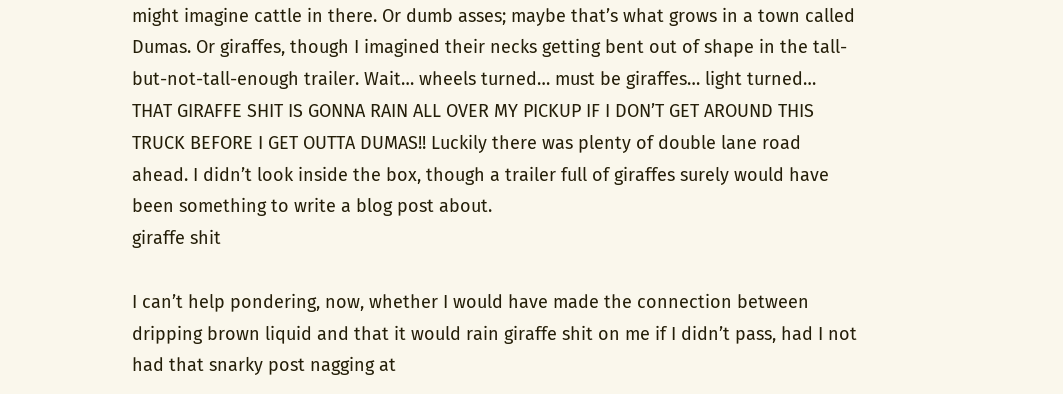might imagine cattle in there. Or dumb asses; maybe that’s what grows in a town called Dumas. Or giraffes, though I imagined their necks getting bent out of shape in the tall-but-not-tall-enough trailer. Wait… wheels turned… must be giraffes… light turned… THAT GIRAFFE SHIT IS GONNA RAIN ALL OVER MY PICKUP IF I DON’T GET AROUND THIS TRUCK BEFORE I GET OUTTA DUMAS!! Luckily there was plenty of double lane road ahead. I didn’t look inside the box, though a trailer full of giraffes surely would have been something to write a blog post about.
giraffe shit

I can’t help pondering, now, whether I would have made the connection between dripping brown liquid and that it would rain giraffe shit on me if I didn’t pass, had I not had that snarky post nagging at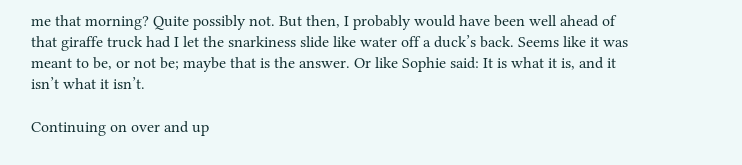me that morning? Quite possibly not. But then, I probably would have been well ahead of that giraffe truck had I let the snarkiness slide like water off a duck’s back. Seems like it was meant to be, or not be; maybe that is the answer. Or like Sophie said: It is what it is, and it isn’t what it isn’t.

Continuing on over and up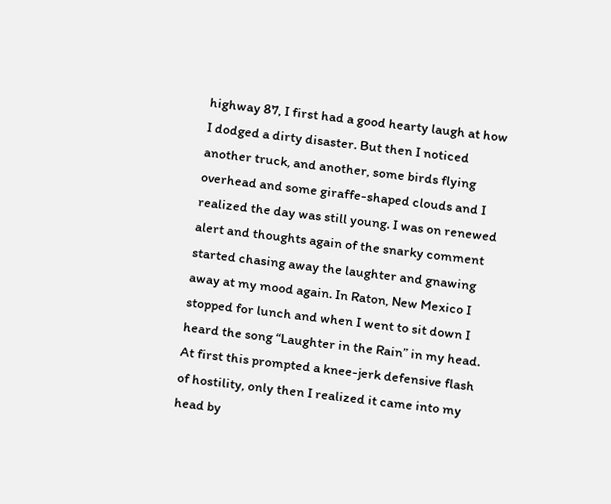highway 87, I first had a good hearty laugh at how I dodged a dirty disaster. But then I noticed another truck, and another, some birds flying overhead and some giraffe-shaped clouds and I realized the day was still young. I was on renewed alert and thoughts again of the snarky comment started chasing away the laughter and gnawing away at my mood again. In Raton, New Mexico I stopped for lunch and when I went to sit down I heard the song “Laughter in the Rain” in my head. At first this prompted a knee-jerk defensive flash of hostility, only then I realized it came into my head by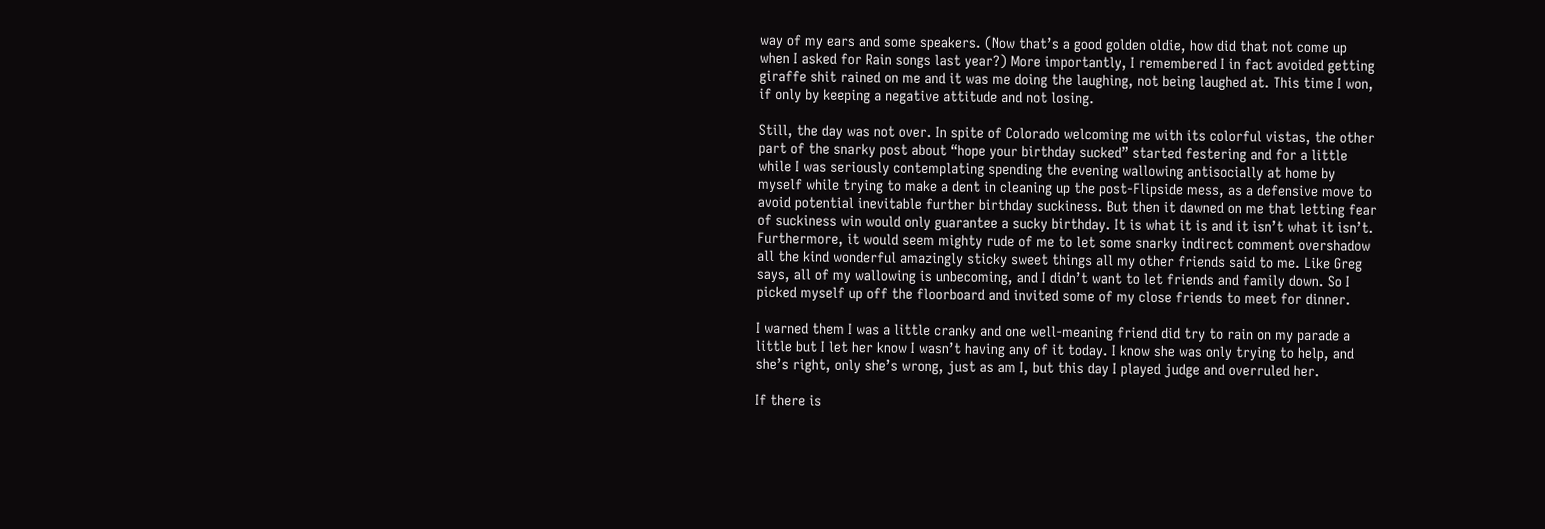way of my ears and some speakers. (Now that’s a good golden oldie, how did that not come up when I asked for Rain songs last year?) More importantly, I remembered I in fact avoided getting giraffe shit rained on me and it was me doing the laughing, not being laughed at. This time I won, if only by keeping a negative attitude and not losing.

Still, the day was not over. In spite of Colorado welcoming me with its colorful vistas, the other part of the snarky post about “hope your birthday sucked” started festering and for a little while I was seriously contemplating spending the evening wallowing antisocially at home by myself while trying to make a dent in cleaning up the post-Flipside mess, as a defensive move to avoid potential inevitable further birthday suckiness. But then it dawned on me that letting fear of suckiness win would only guarantee a sucky birthday. It is what it is and it isn’t what it isn’t. Furthermore, it would seem mighty rude of me to let some snarky indirect comment overshadow all the kind wonderful amazingly sticky sweet things all my other friends said to me. Like Greg says, all of my wallowing is unbecoming, and I didn’t want to let friends and family down. So I picked myself up off the floorboard and invited some of my close friends to meet for dinner.

I warned them I was a little cranky and one well-meaning friend did try to rain on my parade a little but I let her know I wasn’t having any of it today. I know she was only trying to help, and she’s right, only she’s wrong, just as am I, but this day I played judge and overruled her.

If there is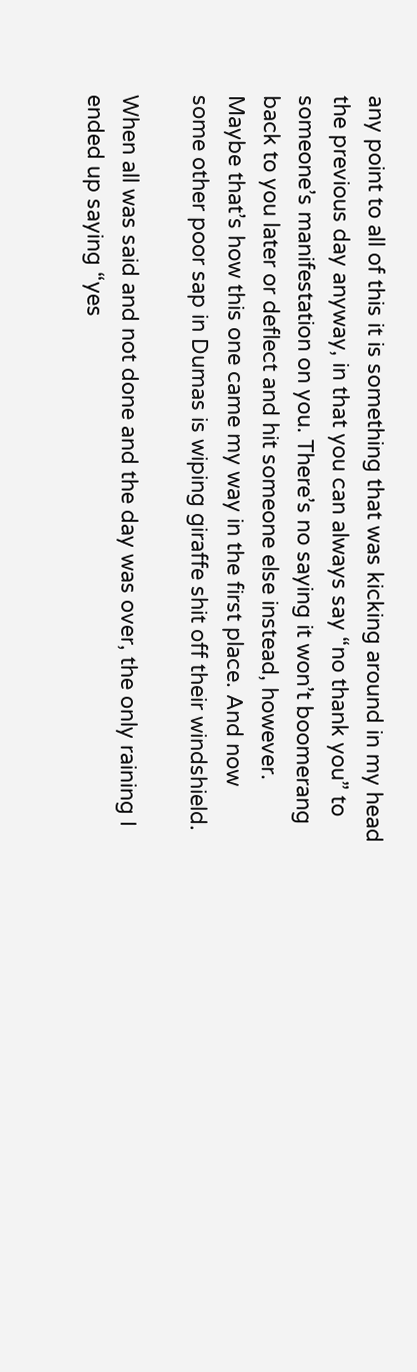any point to all of this it is something that was kicking around in my head the previous day anyway, in that you can always say “no thank you” to someone’s manifestation on you. There’s no saying it won’t boomerang back to you later or deflect and hit someone else instead, however. Maybe that’s how this one came my way in the first place. And now some other poor sap in Dumas is wiping giraffe shit off their windshield.

When all was said and not done and the day was over, the only raining I ended up saying “yes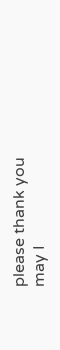please thank you may I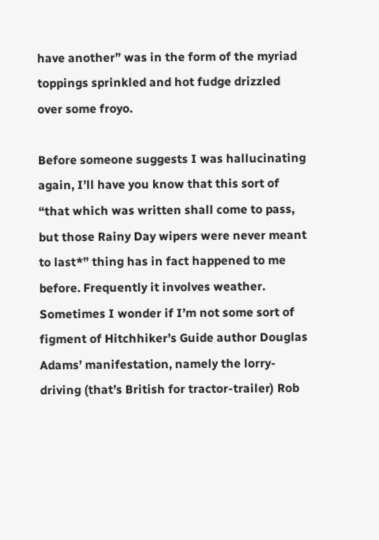have another” was in the form of the myriad toppings sprinkled and hot fudge drizzled over some froyo.

Before someone suggests I was hallucinating again, I’ll have you know that this sort of “that which was written shall come to pass, but those Rainy Day wipers were never meant to last*” thing has in fact happened to me before. Frequently it involves weather. Sometimes I wonder if I’m not some sort of figment of Hitchhiker’s Guide author Douglas Adams’ manifestation, namely the lorry-driving (that’s British for tractor-trailer) Rob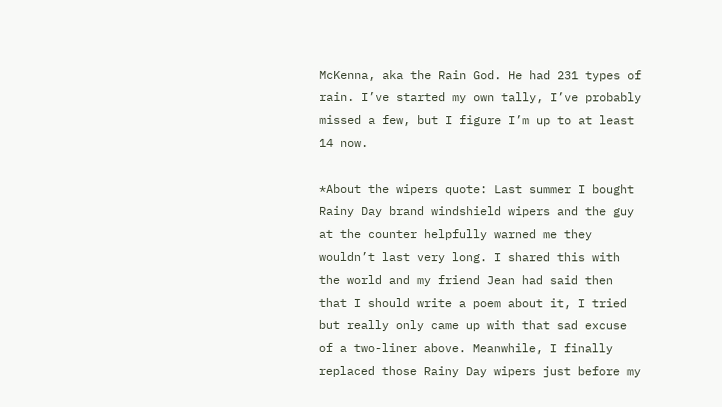McKenna, aka the Rain God. He had 231 types of rain. I’ve started my own tally, I’ve probably missed a few, but I figure I’m up to at least 14 now.

*About the wipers quote: Last summer I bought Rainy Day brand windshield wipers and the guy at the counter helpfully warned me they wouldn’t last very long. I shared this with the world and my friend Jean had said then that I should write a poem about it, I tried but really only came up with that sad excuse of a two-liner above. Meanwhile, I finally replaced those Rainy Day wipers just before my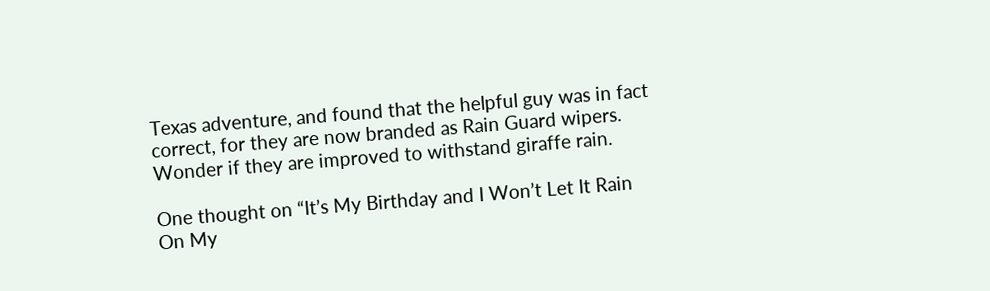Texas adventure, and found that the helpful guy was in fact correct, for they are now branded as Rain Guard wipers. Wonder if they are improved to withstand giraffe rain.

One thought on “It’s My Birthday and I Won’t Let It Rain On My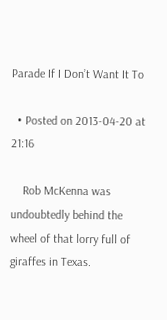Parade If I Don’t Want It To

  • Posted on 2013-04-20 at 21:16

    Rob McKenna was undoubtedly behind the wheel of that lorry full of giraffes in Texas.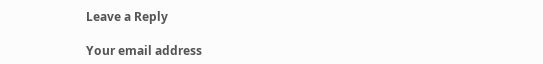Leave a Reply

Your email address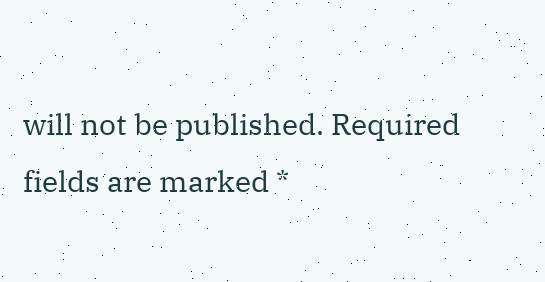will not be published. Required fields are marked *